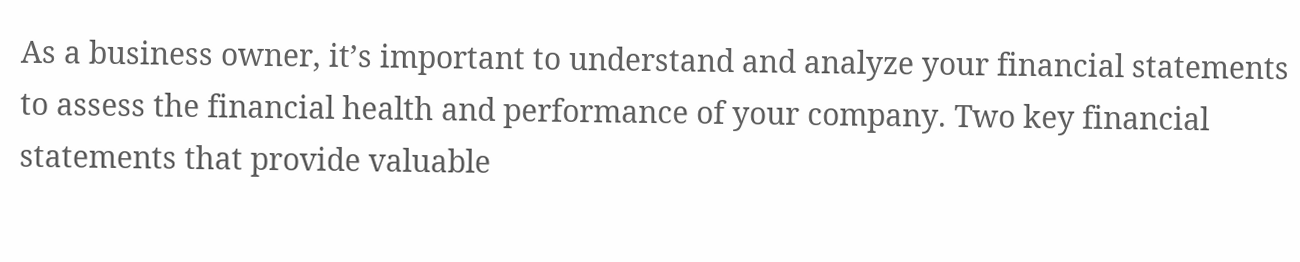As a business owner, it’s important to understand and analyze your financial statements to assess the financial health and performance of your company. Two key financial statements that provide valuable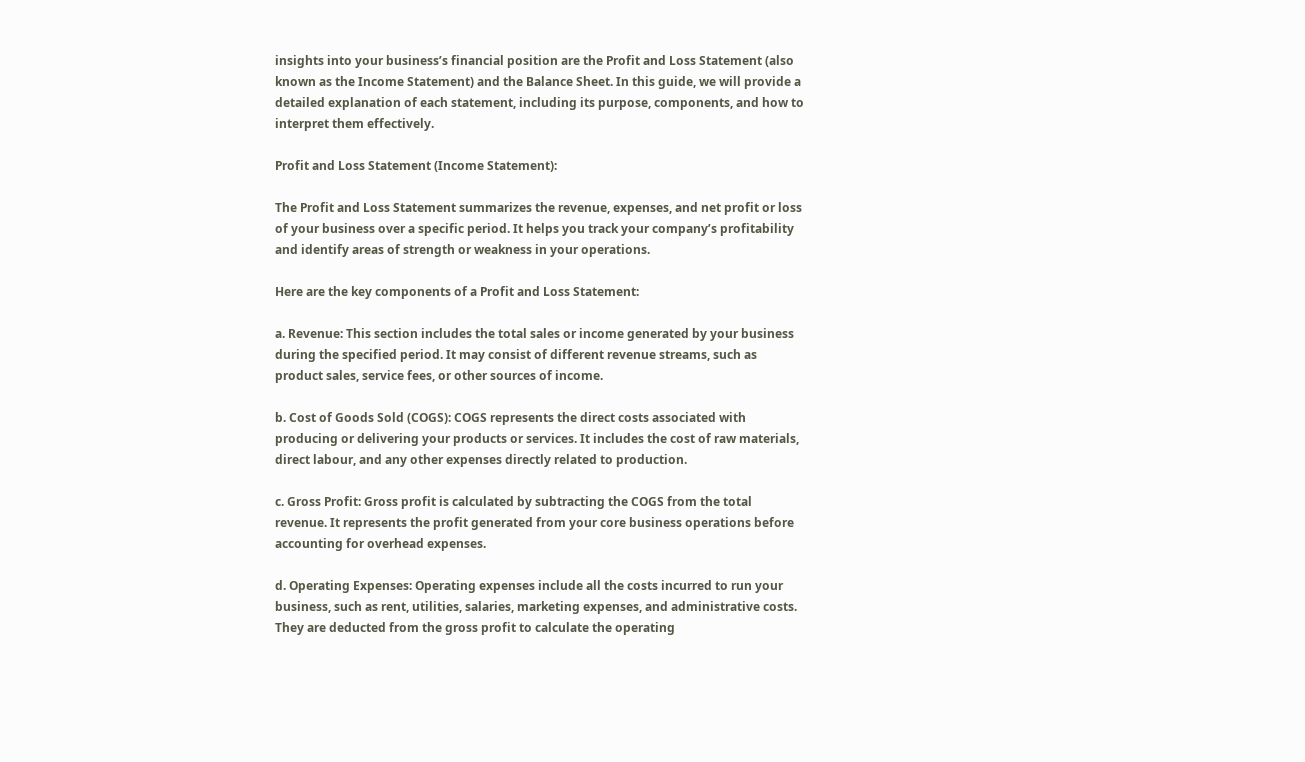insights into your business’s financial position are the Profit and Loss Statement (also known as the Income Statement) and the Balance Sheet. In this guide, we will provide a detailed explanation of each statement, including its purpose, components, and how to interpret them effectively.

Profit and Loss Statement (Income Statement):

The Profit and Loss Statement summarizes the revenue, expenses, and net profit or loss of your business over a specific period. It helps you track your company’s profitability and identify areas of strength or weakness in your operations.

Here are the key components of a Profit and Loss Statement:

a. Revenue: This section includes the total sales or income generated by your business during the specified period. It may consist of different revenue streams, such as product sales, service fees, or other sources of income.

b. Cost of Goods Sold (COGS): COGS represents the direct costs associated with producing or delivering your products or services. It includes the cost of raw materials, direct labour, and any other expenses directly related to production.

c. Gross Profit: Gross profit is calculated by subtracting the COGS from the total revenue. It represents the profit generated from your core business operations before accounting for overhead expenses.

d. Operating Expenses: Operating expenses include all the costs incurred to run your business, such as rent, utilities, salaries, marketing expenses, and administrative costs. They are deducted from the gross profit to calculate the operating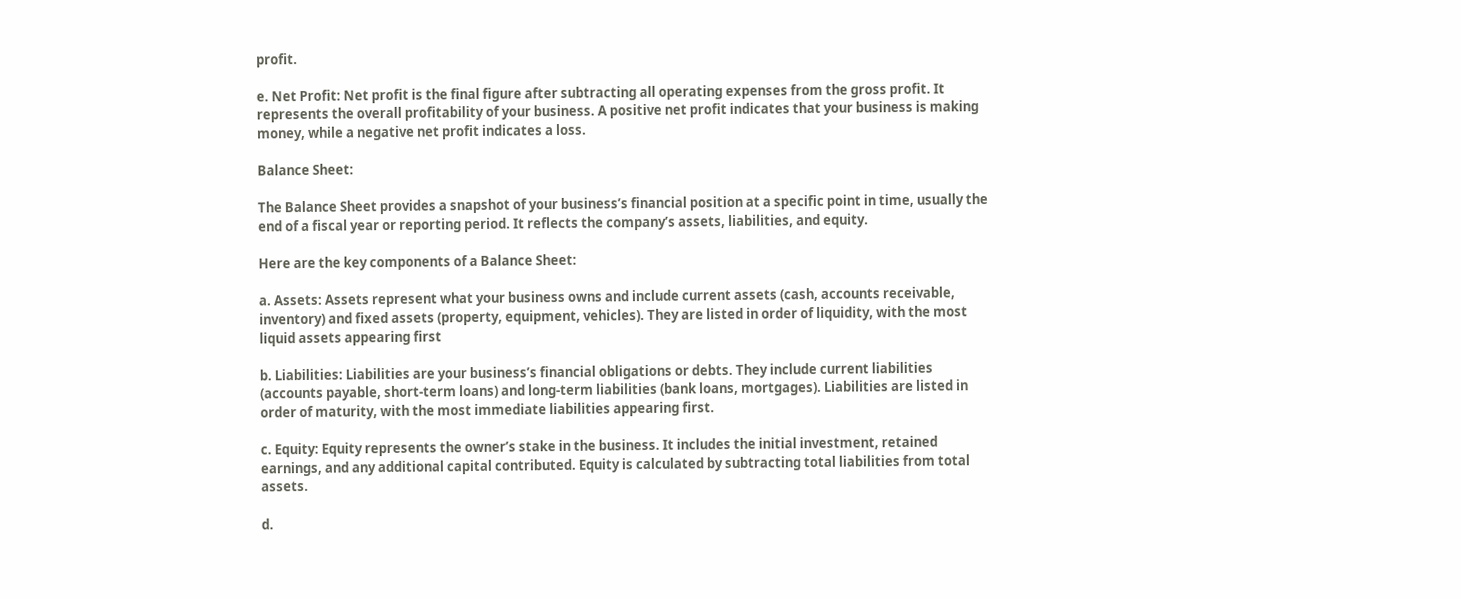profit.

e. Net Profit: Net profit is the final figure after subtracting all operating expenses from the gross profit. It represents the overall profitability of your business. A positive net profit indicates that your business is making money, while a negative net profit indicates a loss.

Balance Sheet:

The Balance Sheet provides a snapshot of your business’s financial position at a specific point in time, usually the end of a fiscal year or reporting period. It reflects the company’s assets, liabilities, and equity.

Here are the key components of a Balance Sheet:

a. Assets: Assets represent what your business owns and include current assets (cash, accounts receivable, inventory) and fixed assets (property, equipment, vehicles). They are listed in order of liquidity, with the most liquid assets appearing first

b. Liabilities: Liabilities are your business’s financial obligations or debts. They include current liabilities (accounts payable, short-term loans) and long-term liabilities (bank loans, mortgages). Liabilities are listed in order of maturity, with the most immediate liabilities appearing first.

c. Equity: Equity represents the owner’s stake in the business. It includes the initial investment, retained earnings, and any additional capital contributed. Equity is calculated by subtracting total liabilities from total assets.

d.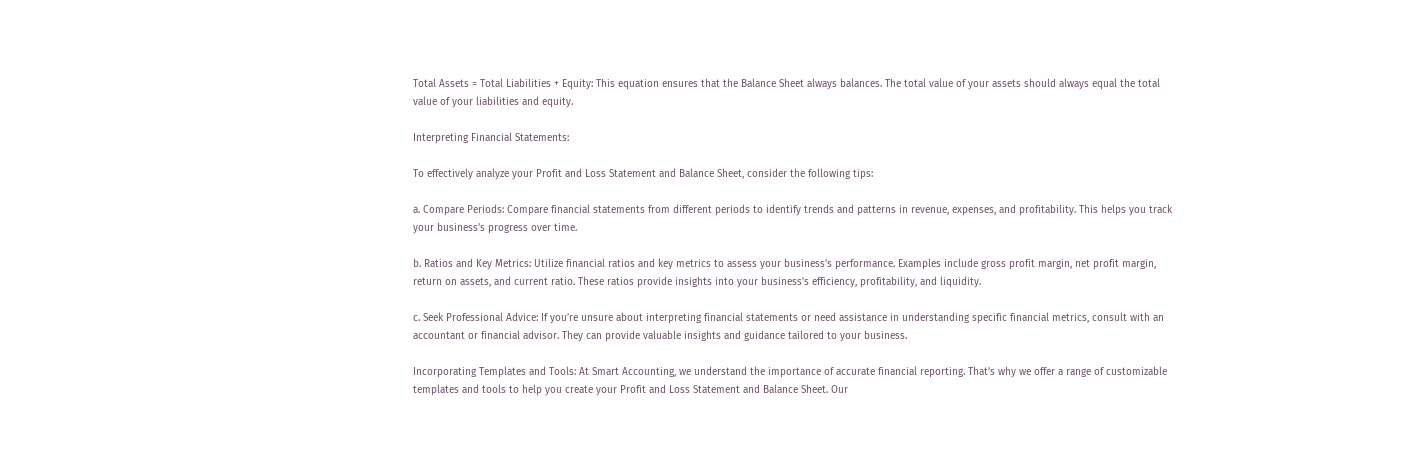Total Assets = Total Liabilities + Equity: This equation ensures that the Balance Sheet always balances. The total value of your assets should always equal the total value of your liabilities and equity.

Interpreting Financial Statements:

To effectively analyze your Profit and Loss Statement and Balance Sheet, consider the following tips:

a. Compare Periods: Compare financial statements from different periods to identify trends and patterns in revenue, expenses, and profitability. This helps you track your business’s progress over time.

b. Ratios and Key Metrics: Utilize financial ratios and key metrics to assess your business’s performance. Examples include gross profit margin, net profit margin, return on assets, and current ratio. These ratios provide insights into your business’s efficiency, profitability, and liquidity.

c. Seek Professional Advice: If you’re unsure about interpreting financial statements or need assistance in understanding specific financial metrics, consult with an accountant or financial advisor. They can provide valuable insights and guidance tailored to your business.

Incorporating Templates and Tools: At Smart Accounting, we understand the importance of accurate financial reporting. That’s why we offer a range of customizable templates and tools to help you create your Profit and Loss Statement and Balance Sheet. Our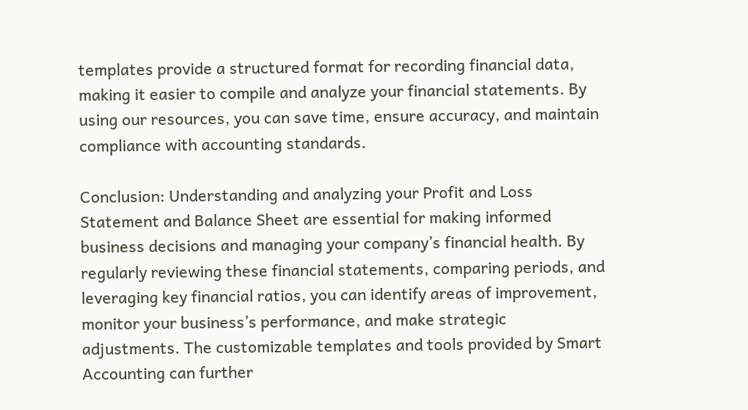templates provide a structured format for recording financial data, making it easier to compile and analyze your financial statements. By using our resources, you can save time, ensure accuracy, and maintain compliance with accounting standards.

Conclusion: Understanding and analyzing your Profit and Loss Statement and Balance Sheet are essential for making informed business decisions and managing your company’s financial health. By regularly reviewing these financial statements, comparing periods, and leveraging key financial ratios, you can identify areas of improvement, monitor your business’s performance, and make strategic adjustments. The customizable templates and tools provided by Smart Accounting can further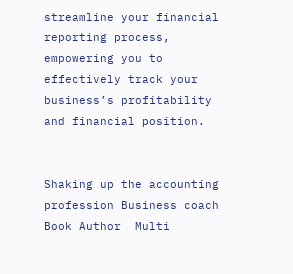streamline your financial reporting process, empowering you to effectively track your business’s profitability and financial position.


Shaking up the accounting profession Business coach Book Author  Multi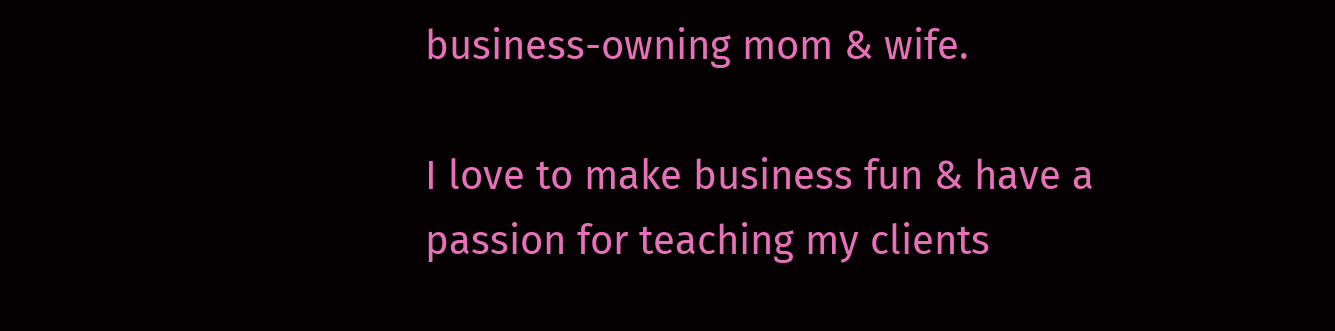business-owning mom & wife.

I love to make business fun & have a passion for teaching my clients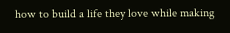how to build a life they love while making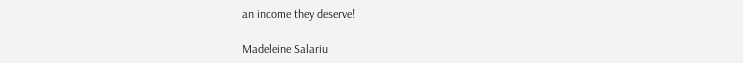an income they deserve!

Madeleine Salariu